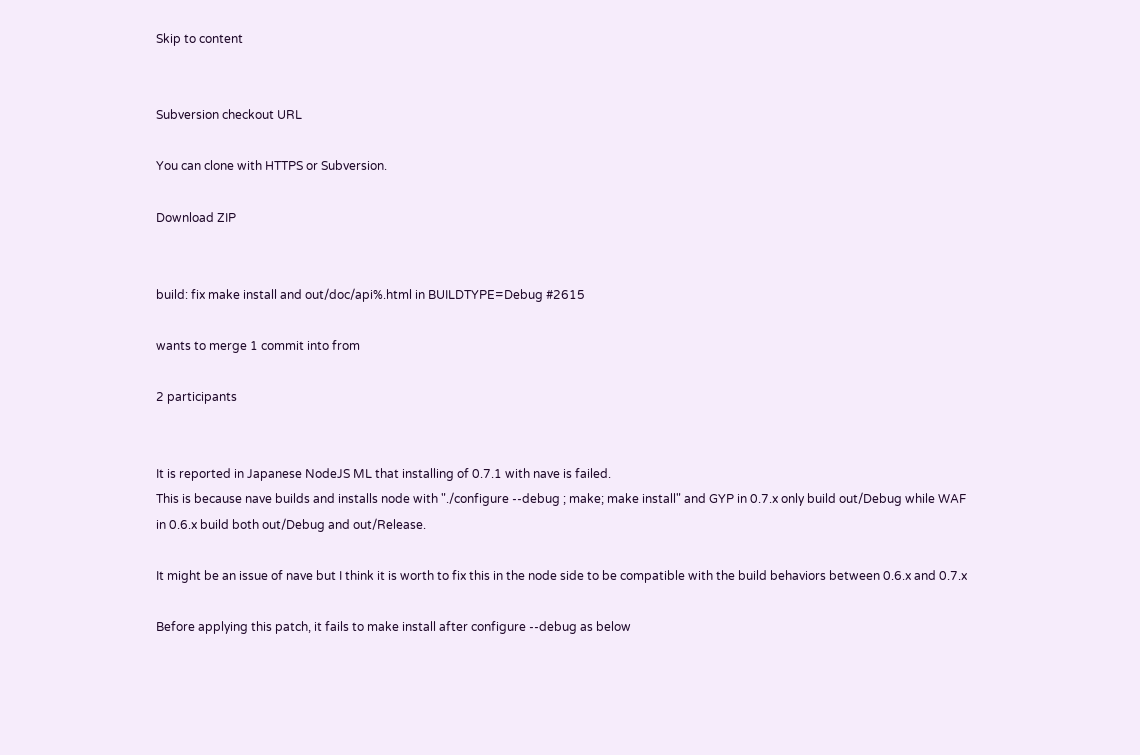Skip to content


Subversion checkout URL

You can clone with HTTPS or Subversion.

Download ZIP


build: fix make install and out/doc/api%.html in BUILDTYPE=Debug #2615

wants to merge 1 commit into from

2 participants


It is reported in Japanese NodeJS ML that installing of 0.7.1 with nave is failed.
This is because nave builds and installs node with "./configure --debug ; make; make install" and GYP in 0.7.x only build out/Debug while WAF in 0.6.x build both out/Debug and out/Release.

It might be an issue of nave but I think it is worth to fix this in the node side to be compatible with the build behaviors between 0.6.x and 0.7.x

Before applying this patch, it fails to make install after configure --debug as below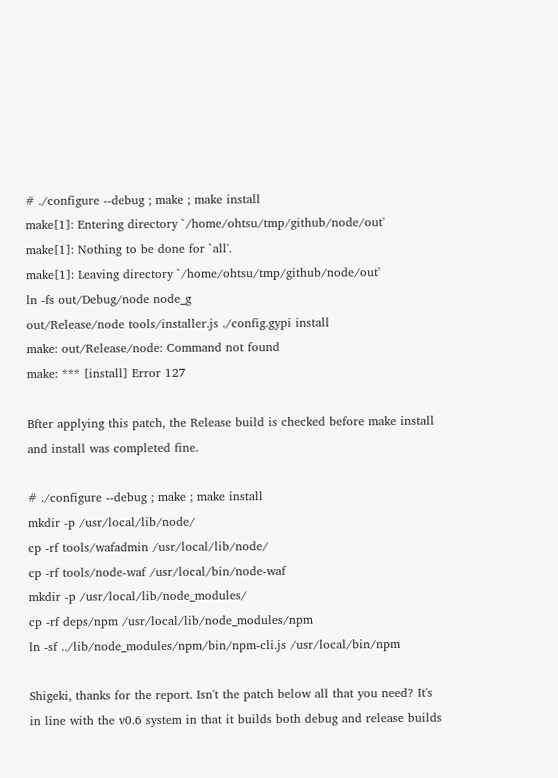# ./configure --debug ; make ; make install
make[1]: Entering directory `/home/ohtsu/tmp/github/node/out'
make[1]: Nothing to be done for `all'.
make[1]: Leaving directory `/home/ohtsu/tmp/github/node/out'
ln -fs out/Debug/node node_g
out/Release/node tools/installer.js ./config.gypi install
make: out/Release/node: Command not found
make: *** [install] Error 127

Bfter applying this patch, the Release build is checked before make install and install was completed fine.

# ./configure --debug ; make ; make install
mkdir -p /usr/local/lib/node/
cp -rf tools/wafadmin /usr/local/lib/node/
cp -rf tools/node-waf /usr/local/bin/node-waf
mkdir -p /usr/local/lib/node_modules/
cp -rf deps/npm /usr/local/lib/node_modules/npm
ln -sf ../lib/node_modules/npm/bin/npm-cli.js /usr/local/bin/npm

Shigeki, thanks for the report. Isn't the patch below all that you need? It's in line with the v0.6 system in that it builds both debug and release builds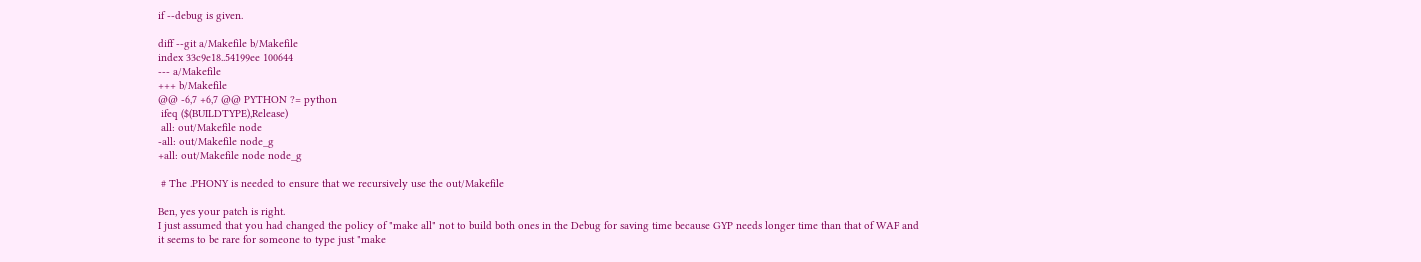if --debug is given.

diff --git a/Makefile b/Makefile
index 33c9e18..54199ee 100644
--- a/Makefile
+++ b/Makefile
@@ -6,7 +6,7 @@ PYTHON ?= python
 ifeq ($(BUILDTYPE),Release)
 all: out/Makefile node
-all: out/Makefile node_g
+all: out/Makefile node node_g

 # The .PHONY is needed to ensure that we recursively use the out/Makefile

Ben, yes your patch is right.
I just assumed that you had changed the policy of "make all" not to build both ones in the Debug for saving time because GYP needs longer time than that of WAF and it seems to be rare for someone to type just "make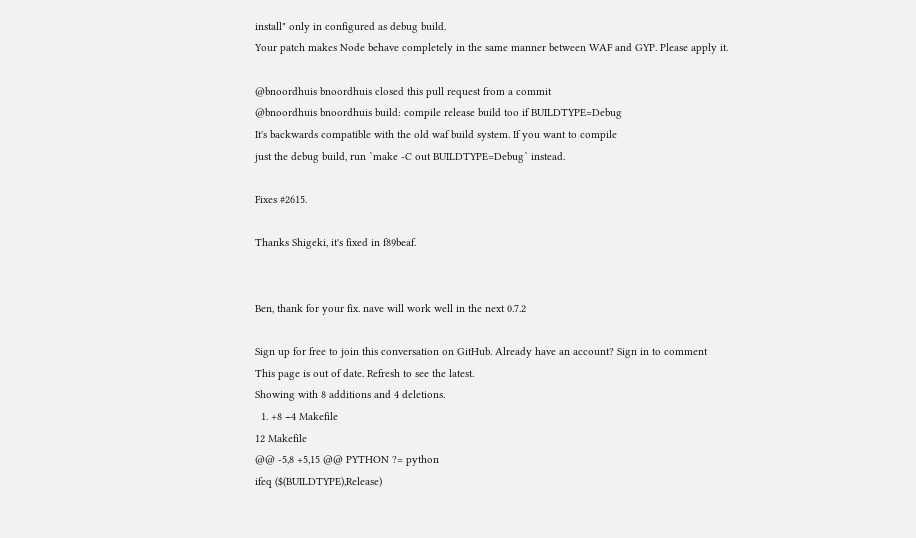install" only in configured as debug build.
Your patch makes Node behave completely in the same manner between WAF and GYP. Please apply it.

@bnoordhuis bnoordhuis closed this pull request from a commit
@bnoordhuis bnoordhuis build: compile release build too if BUILDTYPE=Debug
It's backwards compatible with the old waf build system. If you want to compile
just the debug build, run `make -C out BUILDTYPE=Debug` instead.

Fixes #2615.

Thanks Shigeki, it's fixed in f89beaf.


Ben, thank for your fix. nave will work well in the next 0.7.2

Sign up for free to join this conversation on GitHub. Already have an account? Sign in to comment
This page is out of date. Refresh to see the latest.
Showing with 8 additions and 4 deletions.
  1. +8 −4 Makefile
12 Makefile
@@ -5,8 +5,15 @@ PYTHON ?= python
ifeq ($(BUILDTYPE),Release)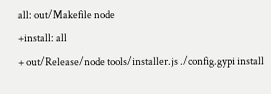all: out/Makefile node
+install: all
+ out/Release/node tools/installer.js ./config.gypi install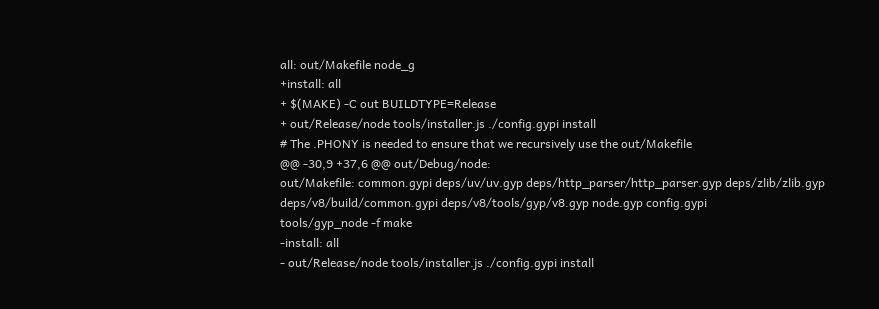all: out/Makefile node_g
+install: all
+ $(MAKE) -C out BUILDTYPE=Release
+ out/Release/node tools/installer.js ./config.gypi install
# The .PHONY is needed to ensure that we recursively use the out/Makefile
@@ -30,9 +37,6 @@ out/Debug/node:
out/Makefile: common.gypi deps/uv/uv.gyp deps/http_parser/http_parser.gyp deps/zlib/zlib.gyp deps/v8/build/common.gypi deps/v8/tools/gyp/v8.gyp node.gyp config.gypi
tools/gyp_node -f make
-install: all
- out/Release/node tools/installer.js ./config.gypi install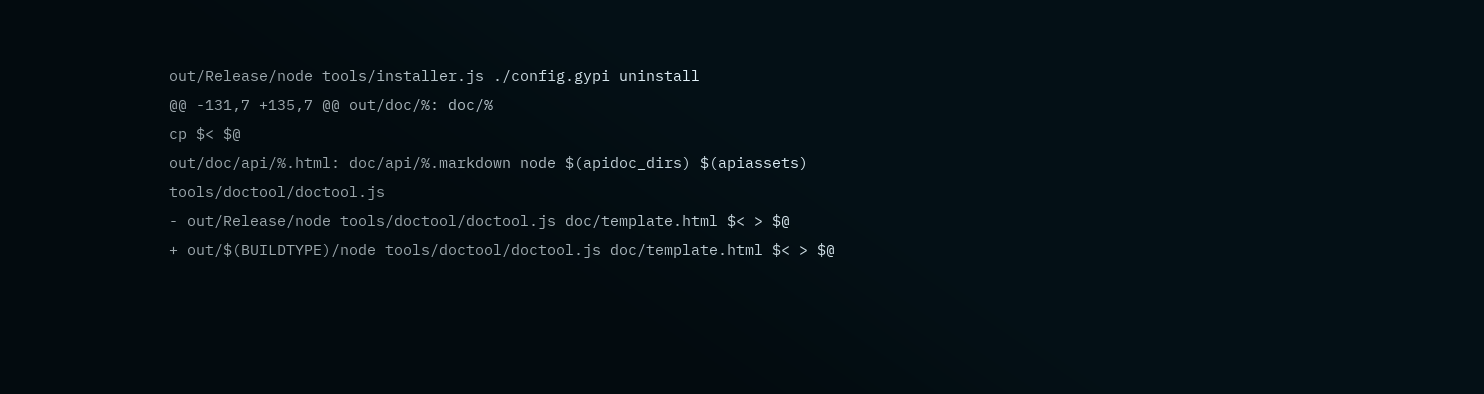out/Release/node tools/installer.js ./config.gypi uninstall
@@ -131,7 +135,7 @@ out/doc/%: doc/%
cp $< $@
out/doc/api/%.html: doc/api/%.markdown node $(apidoc_dirs) $(apiassets) tools/doctool/doctool.js
- out/Release/node tools/doctool/doctool.js doc/template.html $< > $@
+ out/$(BUILDTYPE)/node tools/doctool/doctool.js doc/template.html $< > $@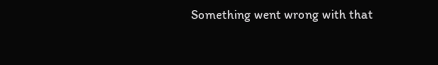Something went wrong with that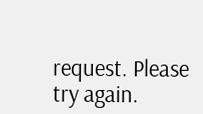request. Please try again.